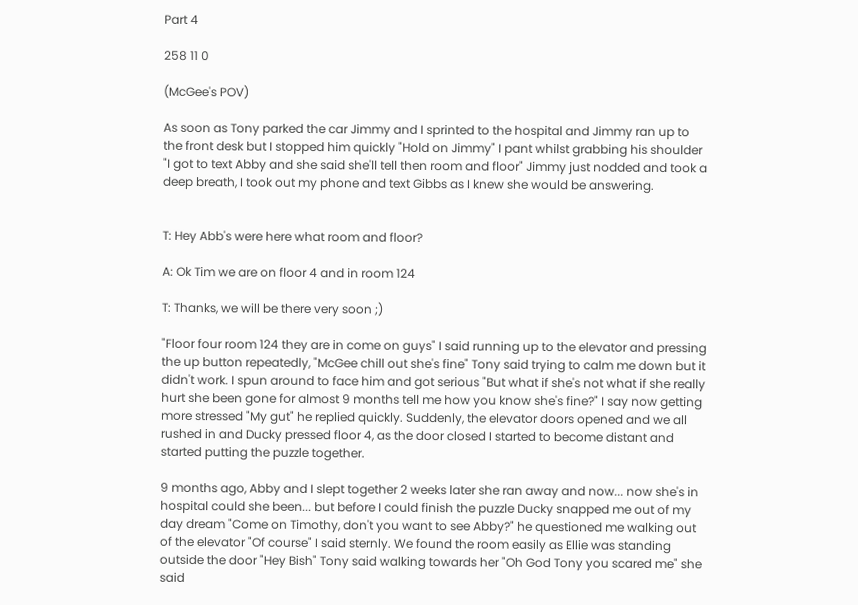Part 4

258 11 0

(McGee's POV)

As soon as Tony parked the car Jimmy and I sprinted to the hospital and Jimmy ran up to the front desk but I stopped him quickly "Hold on Jimmy" I pant whilst grabbing his shoulder "I got to text Abby and she said she'll tell then room and floor" Jimmy just nodded and took a deep breath, I took out my phone and text Gibbs as I knew she would be answering.


T: Hey Abb's were here what room and floor?

A: Ok Tim we are on floor 4 and in room 124

T: Thanks, we will be there very soon ;)

"Floor four room 124 they are in come on guys" I said running up to the elevator and pressing the up button repeatedly, "McGee chill out she's fine" Tony said trying to calm me down but it didn't work. I spun around to face him and got serious "But what if she's not what if she really hurt she been gone for almost 9 months tell me how you know she's fine?" I say now getting more stressed "My gut" he replied quickly. Suddenly, the elevator doors opened and we all rushed in and Ducky pressed floor 4, as the door closed I started to become distant and started putting the puzzle together.

9 months ago, Abby and I slept together 2 weeks later she ran away and now... now she's in hospital could she been... but before I could finish the puzzle Ducky snapped me out of my day dream "Come on Timothy, don't you want to see Abby?" he questioned me walking out of the elevator "Of course" I said sternly. We found the room easily as Ellie was standing outside the door "Hey Bish" Tony said walking towards her "Oh God Tony you scared me" she said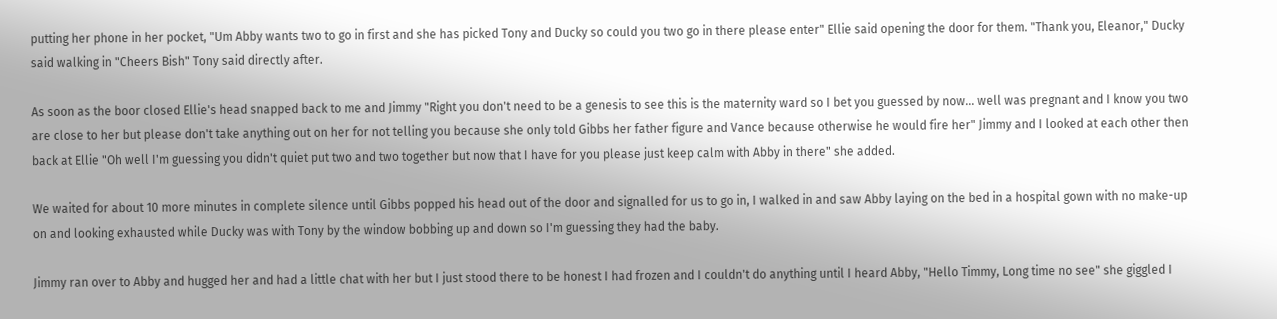putting her phone in her pocket, "Um Abby wants two to go in first and she has picked Tony and Ducky so could you two go in there please enter" Ellie said opening the door for them. "Thank you, Eleanor," Ducky said walking in "Cheers Bish" Tony said directly after.

As soon as the boor closed Ellie's head snapped back to me and Jimmy "Right you don't need to be a genesis to see this is the maternity ward so I bet you guessed by now... well was pregnant and I know you two are close to her but please don't take anything out on her for not telling you because she only told Gibbs her father figure and Vance because otherwise he would fire her" Jimmy and I looked at each other then back at Ellie "Oh well I'm guessing you didn't quiet put two and two together but now that I have for you please just keep calm with Abby in there" she added.

We waited for about 10 more minutes in complete silence until Gibbs popped his head out of the door and signalled for us to go in, I walked in and saw Abby laying on the bed in a hospital gown with no make-up on and looking exhausted while Ducky was with Tony by the window bobbing up and down so I'm guessing they had the baby.

Jimmy ran over to Abby and hugged her and had a little chat with her but I just stood there to be honest I had frozen and I couldn't do anything until I heard Abby, "Hello Timmy, Long time no see" she giggled I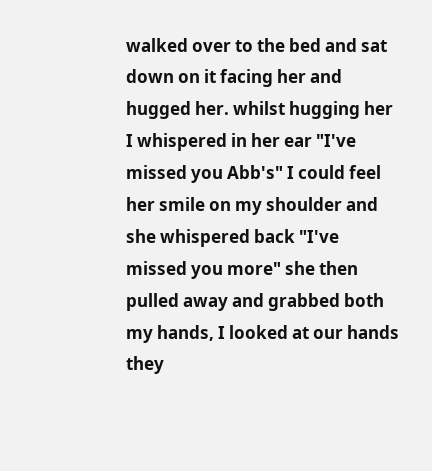walked over to the bed and sat down on it facing her and hugged her. whilst hugging her I whispered in her ear "I've missed you Abb's" I could feel her smile on my shoulder and she whispered back "I've missed you more" she then pulled away and grabbed both my hands, I looked at our hands they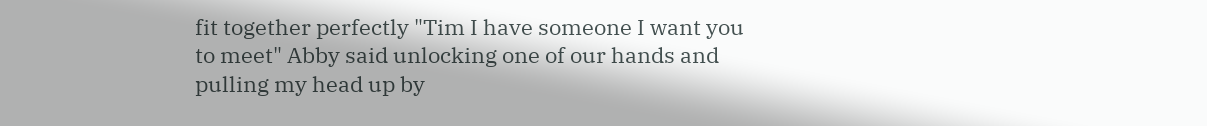fit together perfectly "Tim I have someone I want you to meet" Abby said unlocking one of our hands and pulling my head up by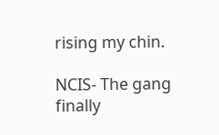rising my chin.

NCIS- The gang finally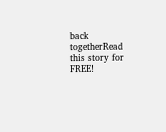back togetherRead this story for FREE!